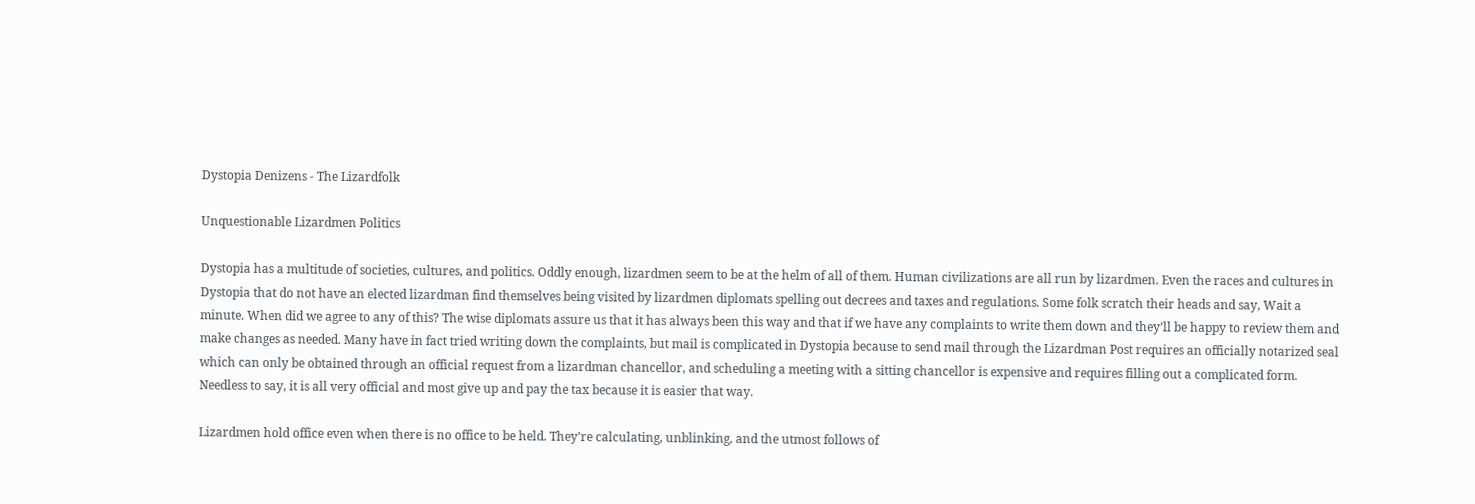Dystopia Denizens - The Lizardfolk

Unquestionable Lizardmen Politics

Dystopia has a multitude of societies, cultures, and politics. Oddly enough, lizardmen seem to be at the helm of all of them. Human civilizations are all run by lizardmen. Even the races and cultures in Dystopia that do not have an elected lizardman find themselves being visited by lizardmen diplomats spelling out decrees and taxes and regulations. Some folk scratch their heads and say, Wait a minute. When did we agree to any of this? The wise diplomats assure us that it has always been this way and that if we have any complaints to write them down and they’ll be happy to review them and make changes as needed. Many have in fact tried writing down the complaints, but mail is complicated in Dystopia because to send mail through the Lizardman Post requires an officially notarized seal which can only be obtained through an official request from a lizardman chancellor, and scheduling a meeting with a sitting chancellor is expensive and requires filling out a complicated form. Needless to say, it is all very official and most give up and pay the tax because it is easier that way.

Lizardmen hold office even when there is no office to be held. They’re calculating, unblinking, and the utmost follows of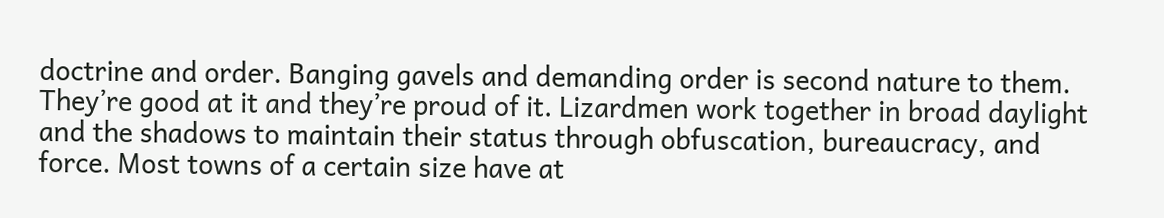doctrine and order. Banging gavels and demanding order is second nature to them. They’re good at it and they’re proud of it. Lizardmen work together in broad daylight and the shadows to maintain their status through obfuscation, bureaucracy, and force. Most towns of a certain size have at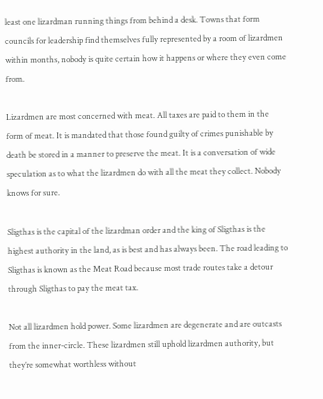least one lizardman running things from behind a desk. Towns that form councils for leadership find themselves fully represented by a room of lizardmen within months, nobody is quite certain how it happens or where they even come from.

Lizardmen are most concerned with meat. All taxes are paid to them in the form of meat. It is mandated that those found guilty of crimes punishable by death be stored in a manner to preserve the meat. It is a conversation of wide speculation as to what the lizardmen do with all the meat they collect. Nobody knows for sure.

Sligthas is the capital of the lizardman order and the king of Sligthas is the highest authority in the land, as is best and has always been. The road leading to Sligthas is known as the Meat Road because most trade routes take a detour through Sligthas to pay the meat tax.

Not all lizardmen hold power. Some lizardmen are degenerate and are outcasts from the inner-circle. These lizardmen still uphold lizardmen authority, but they’re somewhat worthless without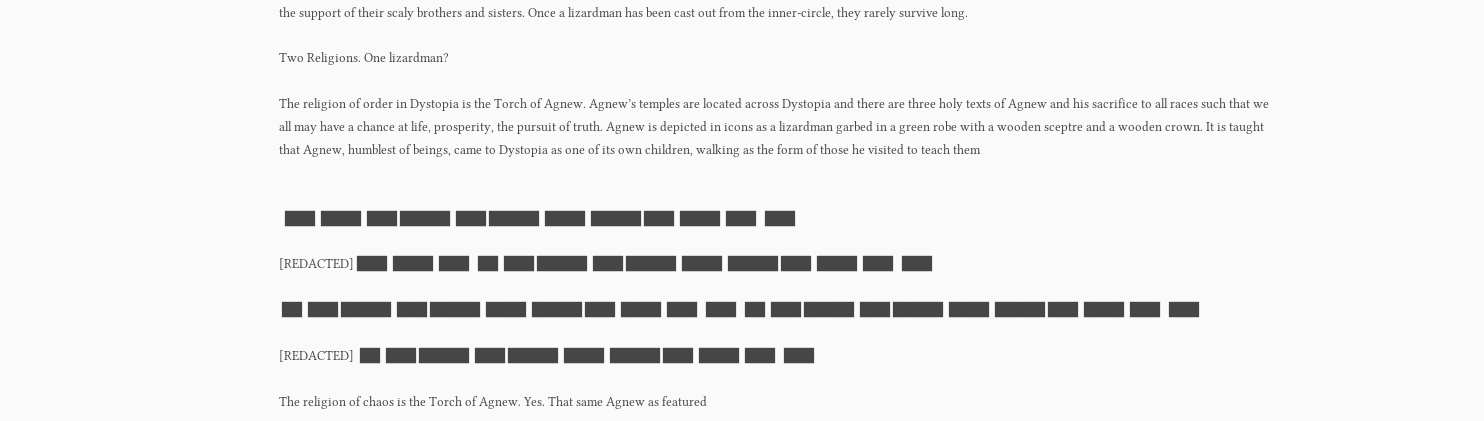the support of their scaly brothers and sisters. Once a lizardman has been cast out from the inner-circle, they rarely survive long.

Two Religions. One lizardman?

The religion of order in Dystopia is the Torch of Agnew. Agnew’s temples are located across Dystopia and there are three holy texts of Agnew and his sacrifice to all races such that we all may have a chance at life, prosperity, the pursuit of truth. Agnew is depicted in icons as a lizardman garbed in a green robe with a wooden sceptre and a wooden crown. It is taught that Agnew, humblest of beings, came to Dystopia as one of its own children, walking as the form of those he visited to teach them


  ███  ████  ███ █████  ███ █████  ████  █████ ███  ████  ███   ███

[REDACTED] ███  ████  ███   ██  ███ █████  ███ █████  ████  █████ ███  ████  ███   ███

 ██  ███ █████  ███ █████  ████  █████ ███  ████  ███   ███   ██  ███ █████  ███ █████  ████  █████ ███  ████  ███   ███

[REDACTED]  ██  ███ █████  ███ █████  ████  █████ ███  ████  ███   ███

The religion of chaos is the Torch of Agnew. Yes. That same Agnew as featured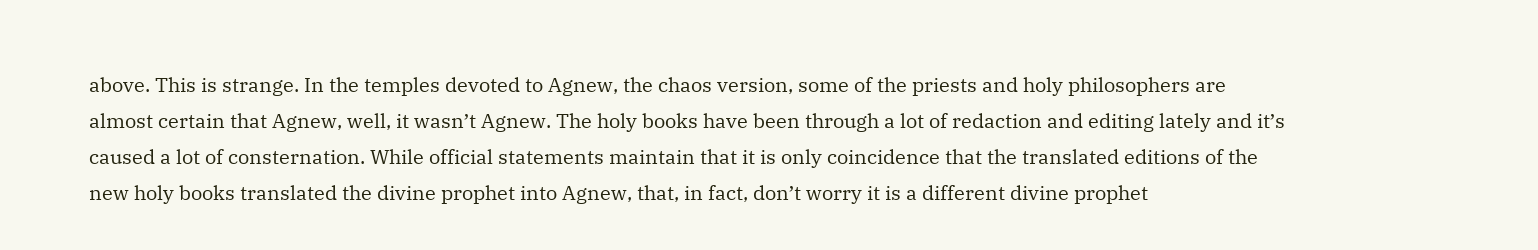above. This is strange. In the temples devoted to Agnew, the chaos version, some of the priests and holy philosophers are almost certain that Agnew, well, it wasn’t Agnew. The holy books have been through a lot of redaction and editing lately and it’s caused a lot of consternation. While official statements maintain that it is only coincidence that the translated editions of the new holy books translated the divine prophet into Agnew, that, in fact, don’t worry it is a different divine prophet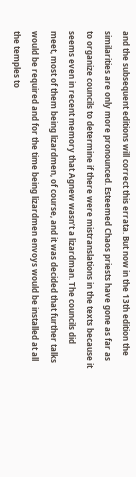and the subsequent editions will correct this errata. But now in the 13th edition the similarities are only more pronounced. Esteemed Chaos priests have gone as far as to organize councils to determine if there were mistranslations in the texts because it seems even in recent memory that Agnew wasn’t a lizardman. The councils did meet, most of them being lizardmen, of course, and it was decided that further talks would be required and for the time being lizardmen envoys would be installed at all the temples to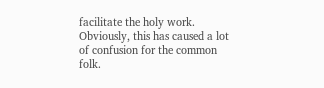facilitate the holy work. Obviously, this has caused a lot of confusion for the common folk.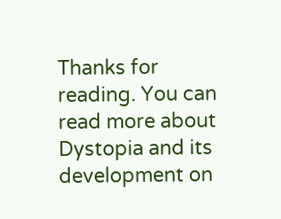Thanks for reading. You can read more about Dystopia and its development on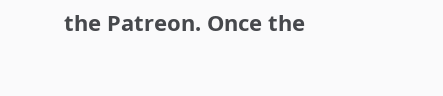the Patreon. Once the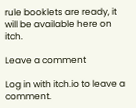rule booklets are ready, it will be available here on itch.

Leave a comment

Log in with itch.io to leave a comment.